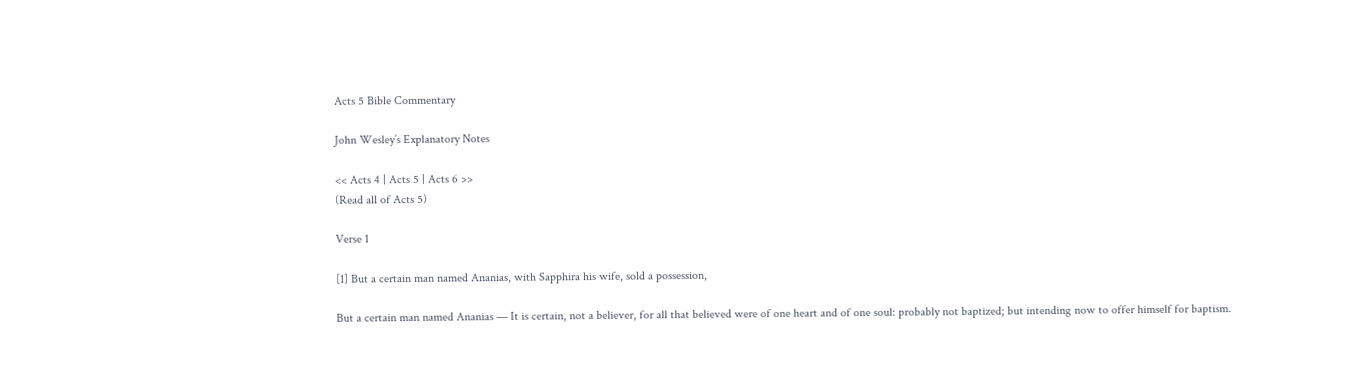Acts 5 Bible Commentary

John Wesley’s Explanatory Notes

<< Acts 4 | Acts 5 | Acts 6 >>
(Read all of Acts 5)

Verse 1

[1] But a certain man named Ananias, with Sapphira his wife, sold a possession,

But a certain man named Ananias — It is certain, not a believer, for all that believed were of one heart and of one soul: probably not baptized; but intending now to offer himself for baptism.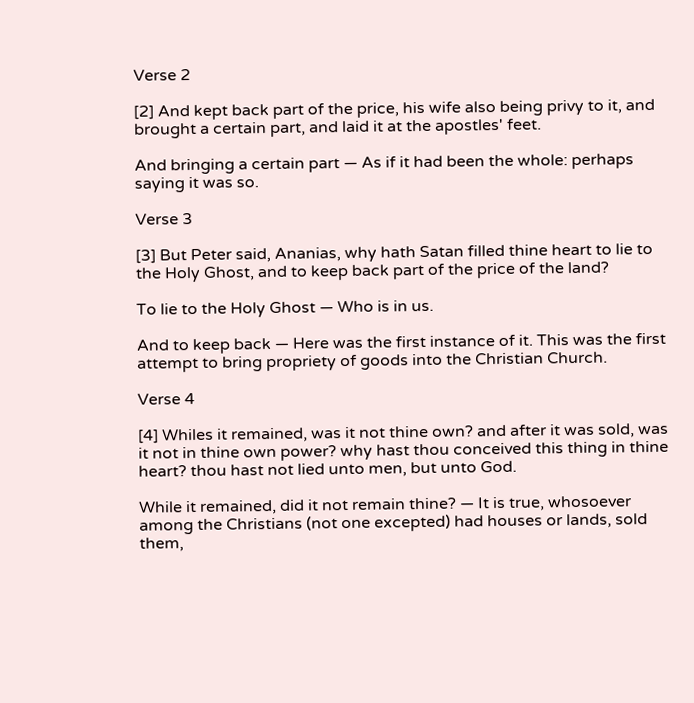Verse 2

[2] And kept back part of the price, his wife also being privy to it, and brought a certain part, and laid it at the apostles' feet.

And bringing a certain part — As if it had been the whole: perhaps saying it was so.

Verse 3

[3] But Peter said, Ananias, why hath Satan filled thine heart to lie to the Holy Ghost, and to keep back part of the price of the land?

To lie to the Holy Ghost — Who is in us.

And to keep back — Here was the first instance of it. This was the first attempt to bring propriety of goods into the Christian Church.

Verse 4

[4] Whiles it remained, was it not thine own? and after it was sold, was it not in thine own power? why hast thou conceived this thing in thine heart? thou hast not lied unto men, but unto God.

While it remained, did it not remain thine? — It is true, whosoever among the Christians (not one excepted) had houses or lands, sold them,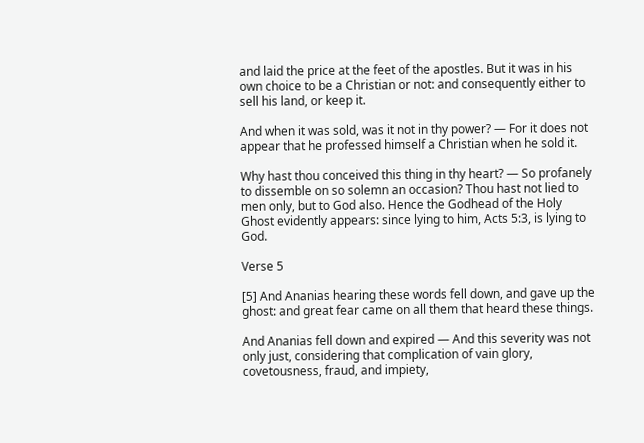and laid the price at the feet of the apostles. But it was in his own choice to be a Christian or not: and consequently either to sell his land, or keep it.

And when it was sold, was it not in thy power? — For it does not appear that he professed himself a Christian when he sold it.

Why hast thou conceived this thing in thy heart? — So profanely to dissemble on so solemn an occasion? Thou hast not lied to men only, but to God also. Hence the Godhead of the Holy Ghost evidently appears: since lying to him, Acts 5:3, is lying to God.

Verse 5

[5] And Ananias hearing these words fell down, and gave up the ghost: and great fear came on all them that heard these things.

And Ananias fell down and expired — And this severity was not only just, considering that complication of vain glory, covetousness, fraud, and impiety,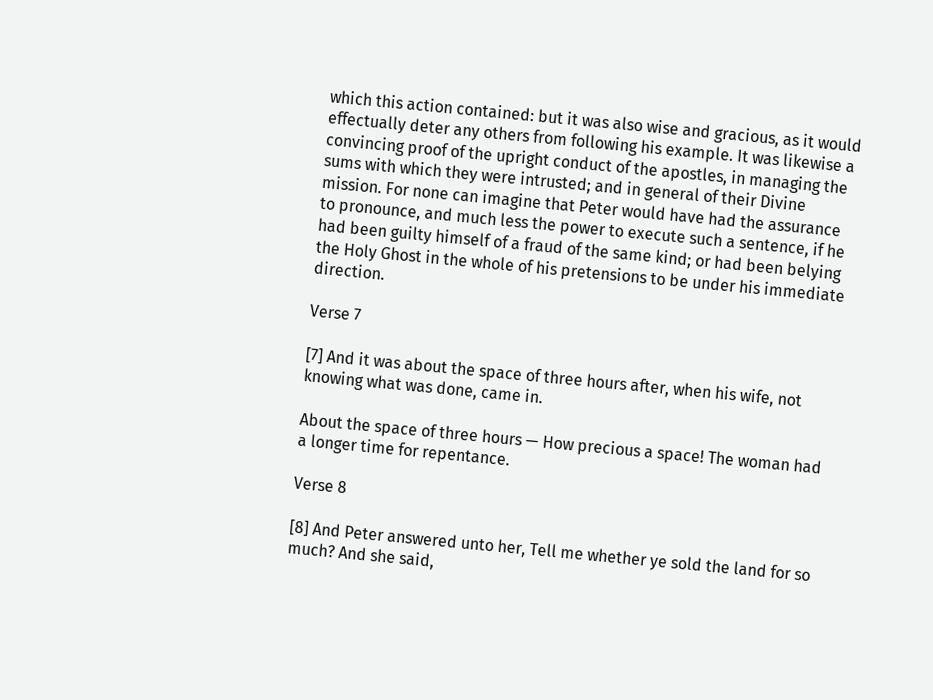which this action contained: but it was also wise and gracious, as it would effectually deter any others from following his example. It was likewise a convincing proof of the upright conduct of the apostles, in managing the sums with which they were intrusted; and in general of their Divine mission. For none can imagine that Peter would have had the assurance to pronounce, and much less the power to execute such a sentence, if he had been guilty himself of a fraud of the same kind; or had been belying the Holy Ghost in the whole of his pretensions to be under his immediate direction.

Verse 7

[7] And it was about the space of three hours after, when his wife, not knowing what was done, came in.

About the space of three hours — How precious a space! The woman had a longer time for repentance.

Verse 8

[8] And Peter answered unto her, Tell me whether ye sold the land for so much? And she said,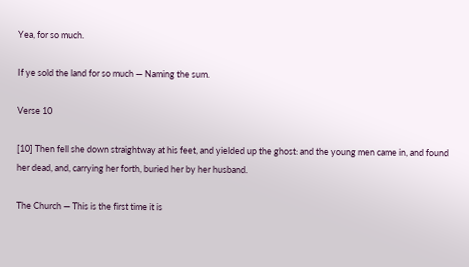Yea, for so much.

If ye sold the land for so much — Naming the sum.

Verse 10

[10] Then fell she down straightway at his feet, and yielded up the ghost: and the young men came in, and found her dead, and, carrying her forth, buried her by her husband.

The Church — This is the first time it is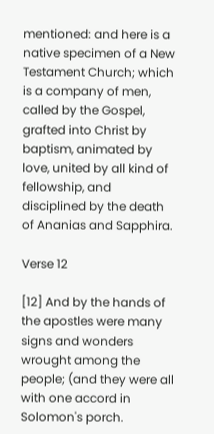mentioned: and here is a native specimen of a New Testament Church; which is a company of men, called by the Gospel, grafted into Christ by baptism, animated by love, united by all kind of fellowship, and disciplined by the death of Ananias and Sapphira.

Verse 12

[12] And by the hands of the apostles were many signs and wonders wrought among the people; (and they were all with one accord in Solomon's porch.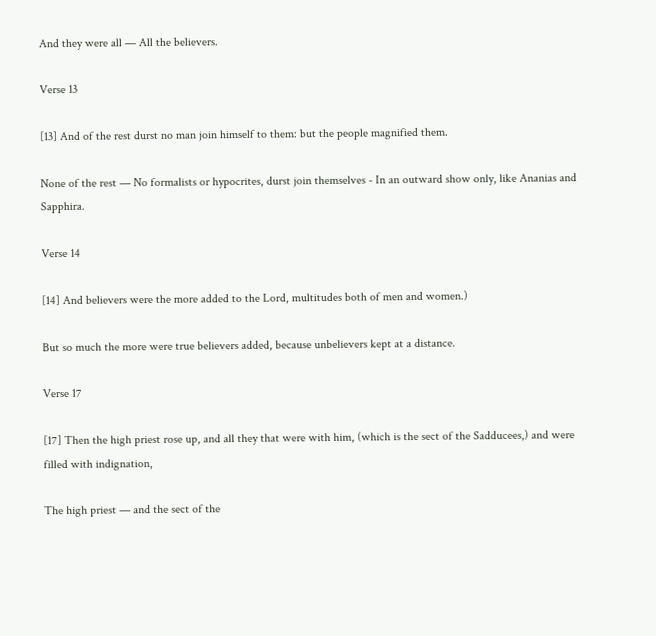And they were all — All the believers.

Verse 13

[13] And of the rest durst no man join himself to them: but the people magnified them.

None of the rest — No formalists or hypocrites, durst join themselves - In an outward show only, like Ananias and Sapphira.

Verse 14

[14] And believers were the more added to the Lord, multitudes both of men and women.)

But so much the more were true believers added, because unbelievers kept at a distance.

Verse 17

[17] Then the high priest rose up, and all they that were with him, (which is the sect of the Sadducees,) and were filled with indignation,

The high priest — and the sect of the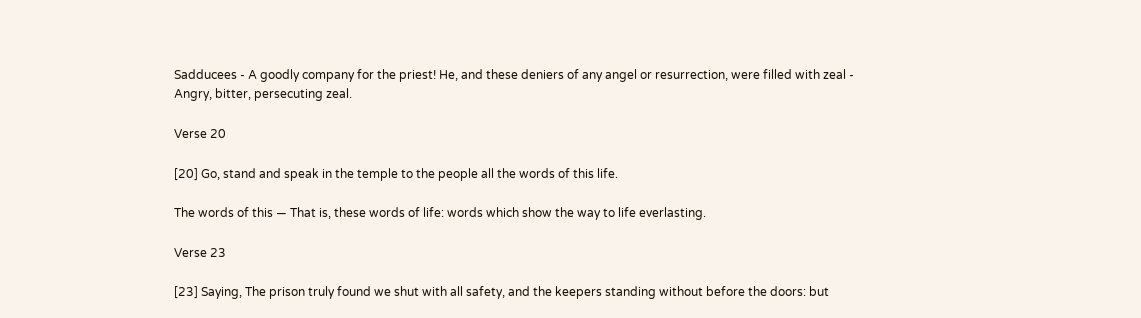Sadducees - A goodly company for the priest! He, and these deniers of any angel or resurrection, were filled with zeal - Angry, bitter, persecuting zeal.

Verse 20

[20] Go, stand and speak in the temple to the people all the words of this life.

The words of this — That is, these words of life: words which show the way to life everlasting.

Verse 23

[23] Saying, The prison truly found we shut with all safety, and the keepers standing without before the doors: but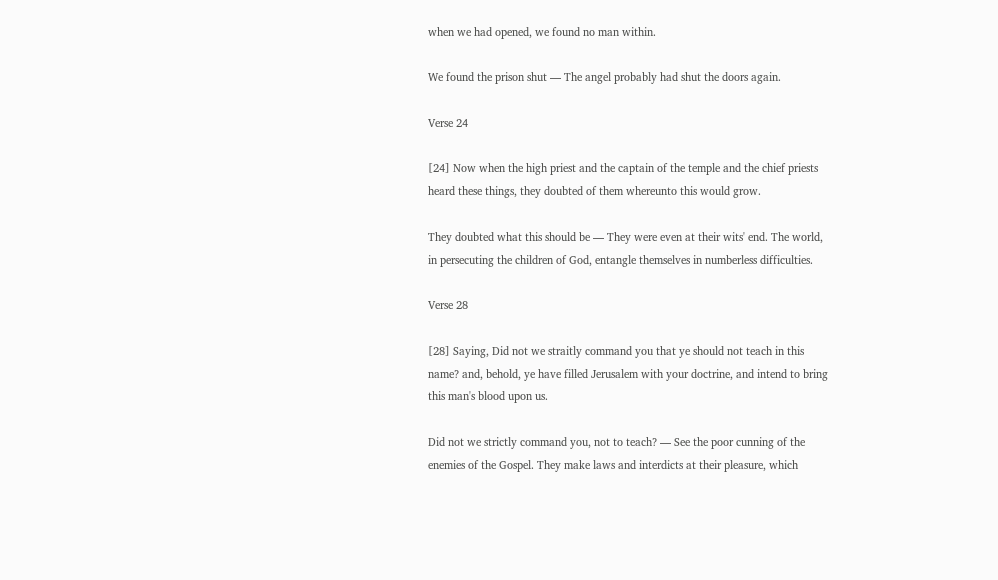when we had opened, we found no man within.

We found the prison shut — The angel probably had shut the doors again.

Verse 24

[24] Now when the high priest and the captain of the temple and the chief priests heard these things, they doubted of them whereunto this would grow.

They doubted what this should be — They were even at their wits' end. The world, in persecuting the children of God, entangle themselves in numberless difficulties.

Verse 28

[28] Saying, Did not we straitly command you that ye should not teach in this name? and, behold, ye have filled Jerusalem with your doctrine, and intend to bring this man's blood upon us.

Did not we strictly command you, not to teach? — See the poor cunning of the enemies of the Gospel. They make laws and interdicts at their pleasure, which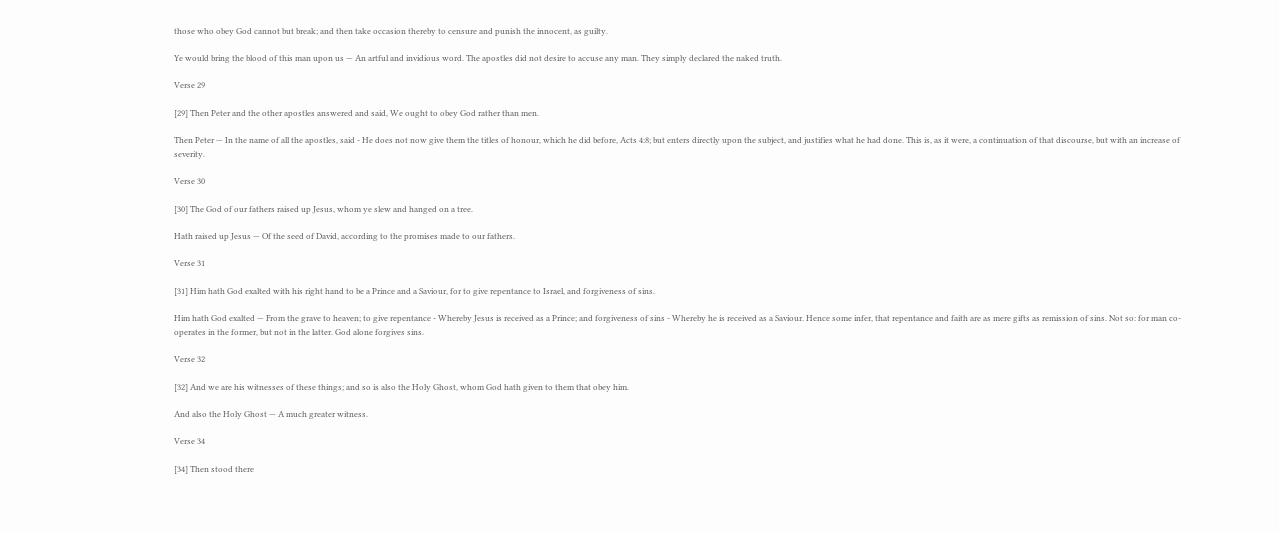those who obey God cannot but break; and then take occasion thereby to censure and punish the innocent, as guilty.

Ye would bring the blood of this man upon us — An artful and invidious word. The apostles did not desire to accuse any man. They simply declared the naked truth.

Verse 29

[29] Then Peter and the other apostles answered and said, We ought to obey God rather than men.

Then Peter — In the name of all the apostles, said - He does not now give them the titles of honour, which he did before, Acts 4:8; but enters directly upon the subject, and justifies what he had done. This is, as it were, a continuation of that discourse, but with an increase of severity.

Verse 30

[30] The God of our fathers raised up Jesus, whom ye slew and hanged on a tree.

Hath raised up Jesus — Of the seed of David, according to the promises made to our fathers.

Verse 31

[31] Him hath God exalted with his right hand to be a Prince and a Saviour, for to give repentance to Israel, and forgiveness of sins.

Him hath God exalted — From the grave to heaven; to give repentance - Whereby Jesus is received as a Prince; and forgiveness of sins - Whereby he is received as a Saviour. Hence some infer, that repentance and faith are as mere gifts as remission of sins. Not so: for man co-operates in the former, but not in the latter. God alone forgives sins.

Verse 32

[32] And we are his witnesses of these things; and so is also the Holy Ghost, whom God hath given to them that obey him.

And also the Holy Ghost — A much greater witness.

Verse 34

[34] Then stood there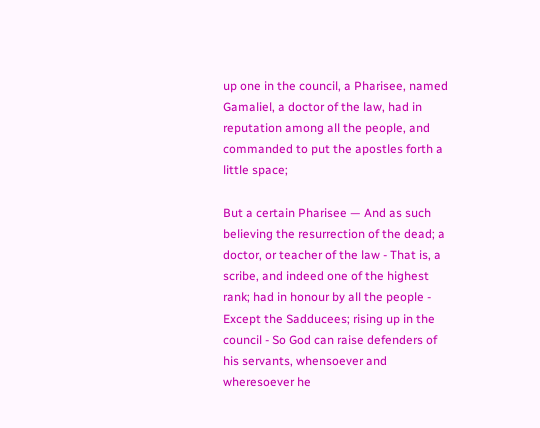up one in the council, a Pharisee, named Gamaliel, a doctor of the law, had in reputation among all the people, and commanded to put the apostles forth a little space;

But a certain Pharisee — And as such believing the resurrection of the dead; a doctor, or teacher of the law - That is, a scribe, and indeed one of the highest rank; had in honour by all the people - Except the Sadducees; rising up in the council - So God can raise defenders of his servants, whensoever and wheresoever he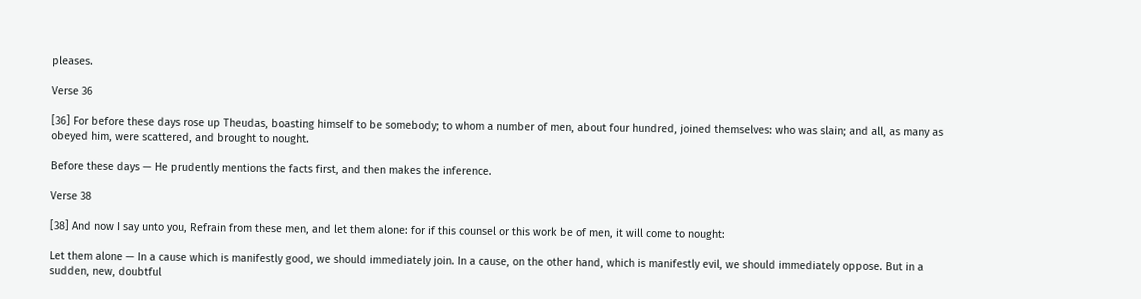pleases.

Verse 36

[36] For before these days rose up Theudas, boasting himself to be somebody; to whom a number of men, about four hundred, joined themselves: who was slain; and all, as many as obeyed him, were scattered, and brought to nought.

Before these days — He prudently mentions the facts first, and then makes the inference.

Verse 38

[38] And now I say unto you, Refrain from these men, and let them alone: for if this counsel or this work be of men, it will come to nought:

Let them alone — In a cause which is manifestly good, we should immediately join. In a cause, on the other hand, which is manifestly evil, we should immediately oppose. But in a sudden, new, doubtful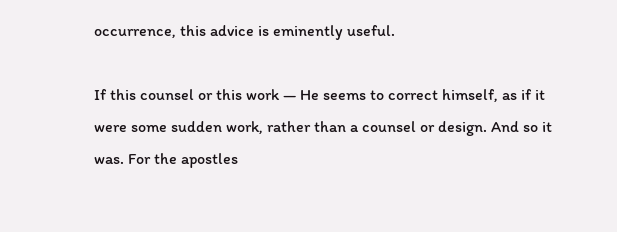occurrence, this advice is eminently useful.

If this counsel or this work — He seems to correct himself, as if it were some sudden work, rather than a counsel or design. And so it was. For the apostles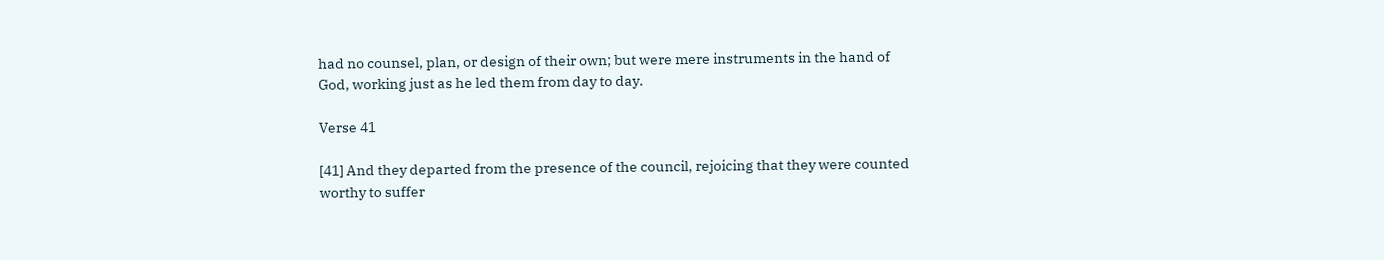had no counsel, plan, or design of their own; but were mere instruments in the hand of God, working just as he led them from day to day.

Verse 41

[41] And they departed from the presence of the council, rejoicing that they were counted worthy to suffer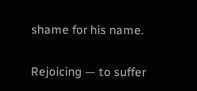shame for his name.

Rejoicing — to suffer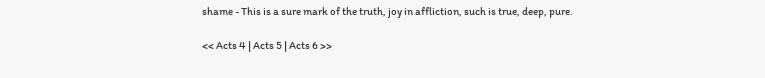shame - This is a sure mark of the truth, joy in affliction, such is true, deep, pure.

<< Acts 4 | Acts 5 | Acts 6 >>